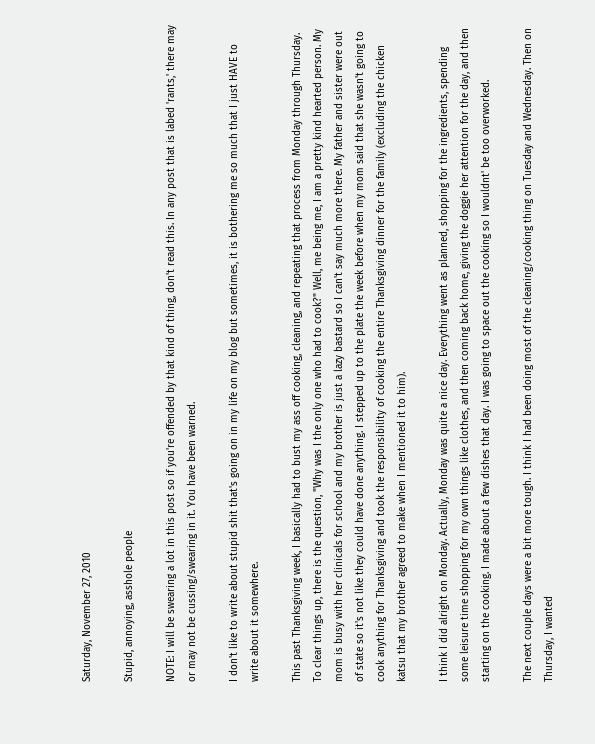Saturday, November 27, 2010

Stupid, annoying, asshole people

NOTE: I will be swearing a lot in this post so if you're offended by that kind of thing, don't read this. In any post that is labed 'rants,' there may or may not be cussing/swearing in it. You have been warned.

I don't like to write about stupid shit that's going on in my life on my blog but sometimes, it is bothering me so much that I just HAVE to write about it somewhere.

This past Thanksgiving week, I basically had to bust my ass off cooking, cleaning, and repeating that process from Monday through Thursday. To clear things up, there is the question, "Why was I the only one who had to cook?" Well, me being me, I am a pretty kind hearted person. My mom is busy with her clinicals for school and my brother is just a lazy bastard so I can't say much more there. My father and sister were out of state so it's not like they could have done anything. I stepped up to the plate the week before when my mom said that she wasn't going to cook anything for Thanksgiving and took the responsibility of cooking the entire Thanksgiving dinner for the family (excluding the chicken katsu that my brother agreed to make when I mentioned it to him).

I think I did alright on Monday. Actually, Monday was quite a nice day. Everything went as planned, shopping for the ingredients, spending some leisure time shopping for my own things like clothes, and then coming back home, giving the doggie her attention for the day, and then starting on the cooking. I made about a few dishes that day. I was going to space out the cooking so I wouldnt' be too overworked.

The next couple days were a bit more tough. I think I had been doing most of the cleaning/cooking thing on Tuesday and Wednesday. Then on Thursday, I wanted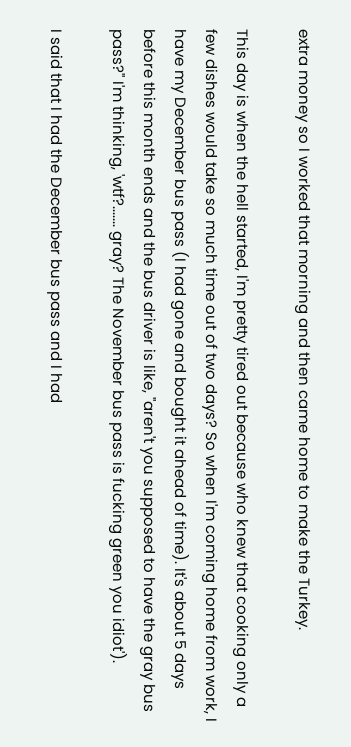extra money so I worked that morning and then came home to make the Turkey.

This day is when the hell started, I'm pretty tired out because who knew that cooking only a few dishes would take so much time out of two days? So when I'm coming home from work, I have my December bus pass (I had gone and bought it ahead of time). It's about 5 days before this month ends and the bus driver is like, "aren't you supposed to have the gray bus pass?" I'm thinking, 'wtf?....... gray? The November bus pass is fucking green you idiot').

I said that I had the December bus pass and I had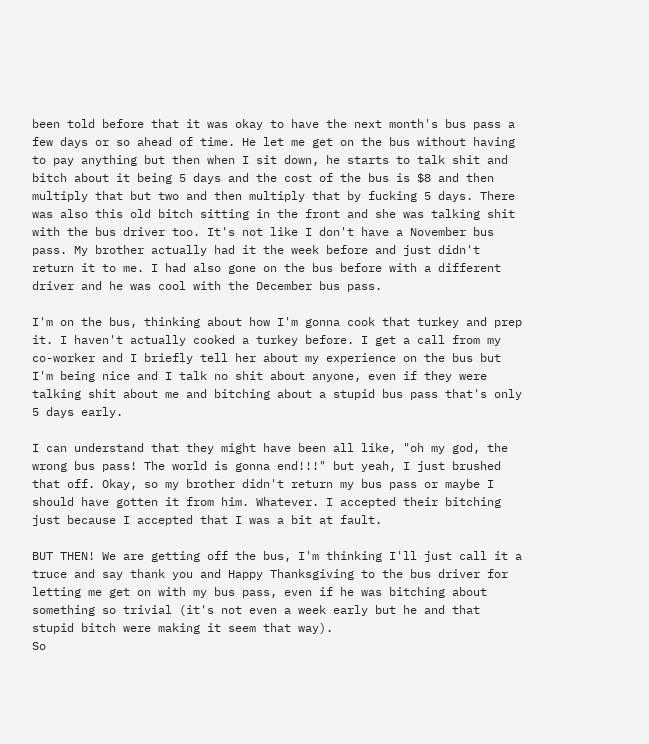been told before that it was okay to have the next month's bus pass a few days or so ahead of time. He let me get on the bus without having to pay anything but then when I sit down, he starts to talk shit and bitch about it being 5 days and the cost of the bus is $8 and then multiply that but two and then multiply that by fucking 5 days. There was also this old bitch sitting in the front and she was talking shit with the bus driver too. It's not like I don't have a November bus pass. My brother actually had it the week before and just didn't return it to me. I had also gone on the bus before with a different driver and he was cool with the December bus pass.

I'm on the bus, thinking about how I'm gonna cook that turkey and prep it. I haven't actually cooked a turkey before. I get a call from my co-worker and I briefly tell her about my experience on the bus but I'm being nice and I talk no shit about anyone, even if they were talking shit about me and bitching about a stupid bus pass that's only 5 days early.

I can understand that they might have been all like, "oh my god, the wrong bus pass! The world is gonna end!!!" but yeah, I just brushed that off. Okay, so my brother didn't return my bus pass or maybe I should have gotten it from him. Whatever. I accepted their bitching just because I accepted that I was a bit at fault.

BUT THEN! We are getting off the bus, I'm thinking I'll just call it a truce and say thank you and Happy Thanksgiving to the bus driver for letting me get on with my bus pass, even if he was bitching about something so trivial (it's not even a week early but he and that stupid bitch were making it seem that way).
So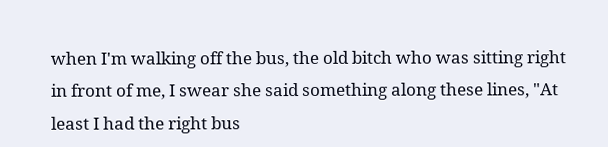when I'm walking off the bus, the old bitch who was sitting right in front of me, I swear she said something along these lines, "At least I had the right bus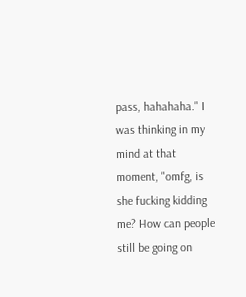pass, hahahaha." I was thinking in my mind at that moment, "omfg, is she fucking kidding me? How can people still be going on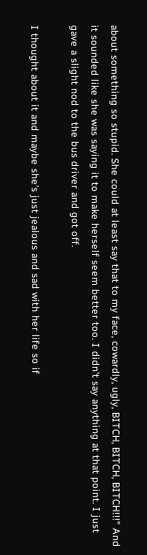about something so stupid. She could at least say that to my face, cowardly, ugly, BITCH, BITCH, BITCH!!!" And it sounded like she was saying it to make herself seem better too. I didn't say anything at that point. I just gave a slight nod to the bus driver and got off.

I thought about it and maybe she's just jealous and sad with her life so if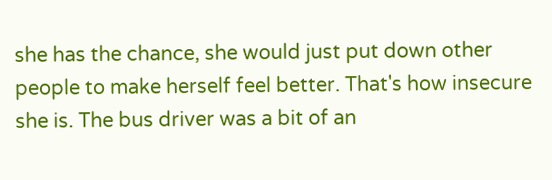she has the chance, she would just put down other people to make herself feel better. That's how insecure she is. The bus driver was a bit of an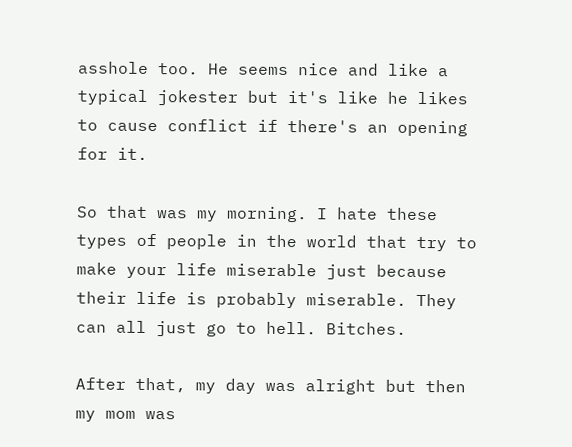asshole too. He seems nice and like a typical jokester but it's like he likes to cause conflict if there's an opening for it.

So that was my morning. I hate these types of people in the world that try to make your life miserable just because their life is probably miserable. They can all just go to hell. Bitches.

After that, my day was alright but then my mom was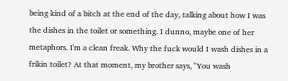being kind of a bitch at the end of the day, talking about how I was the dishes in the toilet or something. I dunno, maybe one of her metaphors. I'm a clean freak. Why the fuck would I wash dishes in a frikin toilet? At that moment, my brother says, "You wash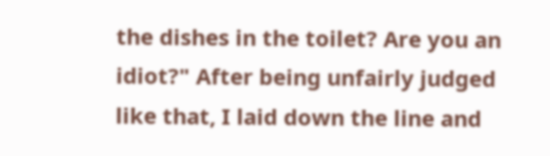the dishes in the toilet? Are you an idiot?" After being unfairly judged like that, I laid down the line and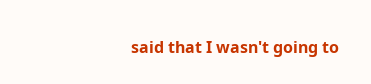said that I wasn't going to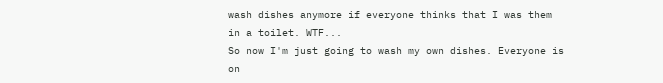wash dishes anymore if everyone thinks that I was them in a toilet. WTF...
So now I'm just going to wash my own dishes. Everyone is on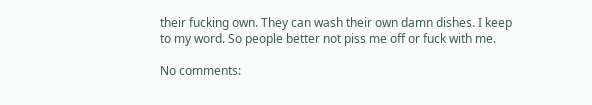their fucking own. They can wash their own damn dishes. I keep to my word. So people better not piss me off or fuck with me.

No comments: